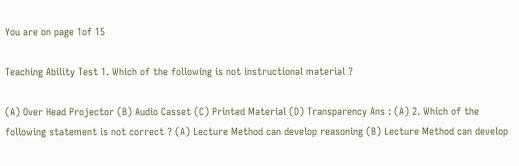You are on page 1of 15

Teaching Ability Test 1. Which of the following is not instructional material ?

(A) Over Head Projector (B) Audio Casset (C) Printed Material (D) Transparency Ans : (A) 2. Which of the following statement is not correct ? (A) Lecture Method can develop reasoning (B) Lecture Method can develop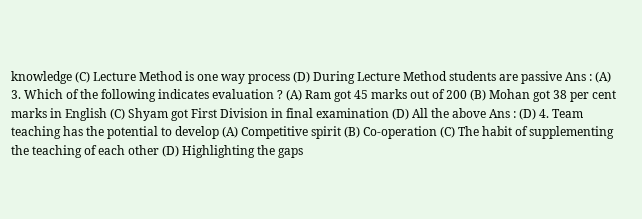knowledge (C) Lecture Method is one way process (D) During Lecture Method students are passive Ans : (A) 3. Which of the following indicates evaluation ? (A) Ram got 45 marks out of 200 (B) Mohan got 38 per cent marks in English (C) Shyam got First Division in final examination (D) All the above Ans : (D) 4. Team teaching has the potential to develop (A) Competitive spirit (B) Co-operation (C) The habit of supplementing the teaching of each other (D) Highlighting the gaps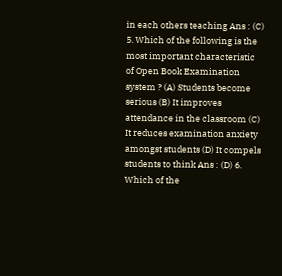in each others teaching Ans : (C) 5. Which of the following is the most important characteristic of Open Book Examination system ? (A) Students become serious (B) It improves attendance in the classroom (C) It reduces examination anxiety amongst students (D) It compels students to think Ans : (D) 6. Which of the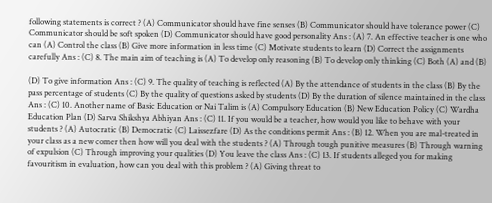following statements is correct ? (A) Communicator should have fine senses (B) Communicator should have tolerance power (C) Communicator should be soft spoken (D) Communicator should have good personality Ans : (A) 7. An effective teacher is one who can (A) Control the class (B) Give more information in less time (C) Motivate students to learn (D) Correct the assignments carefully Ans : (C) 8. The main aim of teaching is (A) To develop only reasoning (B) To develop only thinking (C) Both (A) and (B)

(D) To give information Ans : (C) 9. The quality of teaching is reflected (A) By the attendance of students in the class (B) By the pass percentage of students (C) By the quality of questions asked by students (D) By the duration of silence maintained in the class Ans : (C) 10. Another name of Basic Education or Nai Talim is (A) Compulsory Education (B) New Education Policy (C) Wardha Education Plan (D) Sarva Shikshya Abhiyan Ans : (C) 11. If you would be a teacher, how would you like to behave with your students ? (A) Autocratic (B) Democratic (C) Laissezfare (D) As the conditions permit Ans : (B) 12. When you are mal-treated in your class as a new comer then how will you deal with the students ? (A) Through tough punitive measures (B) Through warning of expulsion (C) Through improving your qualities (D) You leave the class Ans : (C) 13. If students alleged you for making favouritism in evaluation, how can you deal with this problem ? (A) Giving threat to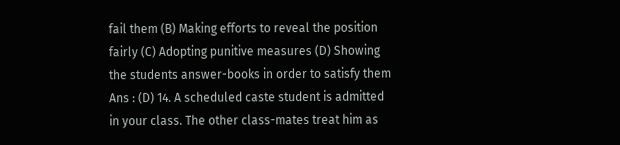fail them (B) Making efforts to reveal the position fairly (C) Adopting punitive measures (D) Showing the students answer-books in order to satisfy them Ans : (D) 14. A scheduled caste student is admitted in your class. The other class-mates treat him as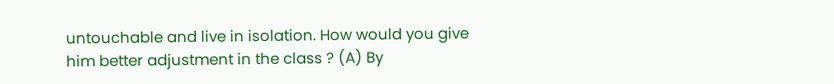untouchable and live in isolation. How would you give him better adjustment in the class ? (A) By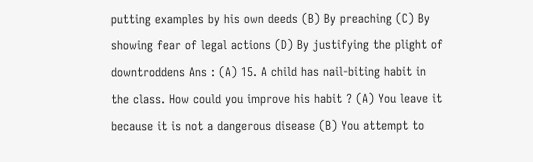putting examples by his own deeds (B) By preaching (C) By showing fear of legal actions (D) By justifying the plight of downtroddens Ans : (A) 15. A child has nail-biting habit in the class. How could you improve his habit ? (A) You leave it because it is not a dangerous disease (B) You attempt to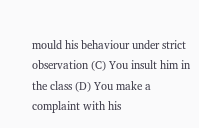mould his behaviour under strict observation (C) You insult him in the class (D) You make a complaint with his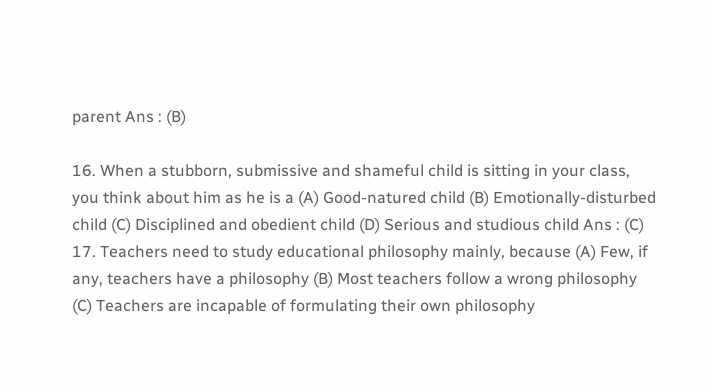parent Ans : (B)

16. When a stubborn, submissive and shameful child is sitting in your class, you think about him as he is a (A) Good-natured child (B) Emotionally-disturbed child (C) Disciplined and obedient child (D) Serious and studious child Ans : (C) 17. Teachers need to study educational philosophy mainly, because (A) Few, if any, teachers have a philosophy (B) Most teachers follow a wrong philosophy (C) Teachers are incapable of formulating their own philosophy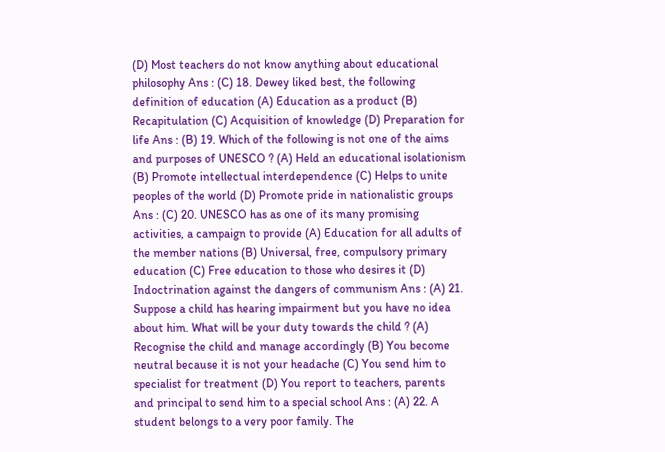(D) Most teachers do not know anything about educational philosophy Ans : (C) 18. Dewey liked best, the following definition of education (A) Education as a product (B) Recapitulation (C) Acquisition of knowledge (D) Preparation for life Ans : (B) 19. Which of the following is not one of the aims and purposes of UNESCO ? (A) Held an educational isolationism (B) Promote intellectual interdependence (C) Helps to unite peoples of the world (D) Promote pride in nationalistic groups Ans : (C) 20. UNESCO has as one of its many promising activities, a campaign to provide (A) Education for all adults of the member nations (B) Universal, free, compulsory primary education (C) Free education to those who desires it (D) Indoctrination against the dangers of communism Ans : (A) 21. Suppose a child has hearing impairment but you have no idea about him. What will be your duty towards the child ? (A) Recognise the child and manage accordingly (B) You become neutral because it is not your headache (C) You send him to specialist for treatment (D) You report to teachers, parents and principal to send him to a special school Ans : (A) 22. A student belongs to a very poor family. The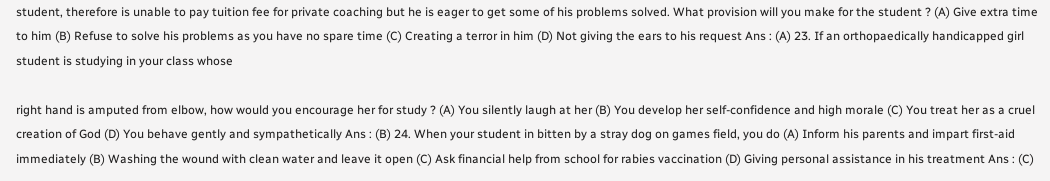student, therefore is unable to pay tuition fee for private coaching but he is eager to get some of his problems solved. What provision will you make for the student ? (A) Give extra time to him (B) Refuse to solve his problems as you have no spare time (C) Creating a terror in him (D) Not giving the ears to his request Ans : (A) 23. If an orthopaedically handicapped girl student is studying in your class whose

right hand is amputed from elbow, how would you encourage her for study ? (A) You silently laugh at her (B) You develop her self-confidence and high morale (C) You treat her as a cruel creation of God (D) You behave gently and sympathetically Ans : (B) 24. When your student in bitten by a stray dog on games field, you do (A) Inform his parents and impart first-aid immediately (B) Washing the wound with clean water and leave it open (C) Ask financial help from school for rabies vaccination (D) Giving personal assistance in his treatment Ans : (C)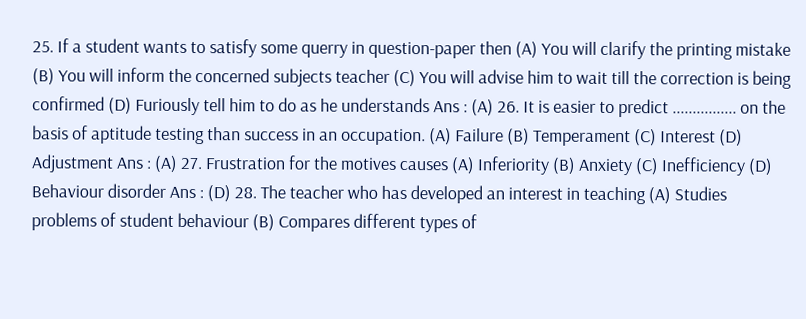25. If a student wants to satisfy some querry in question-paper then (A) You will clarify the printing mistake (B) You will inform the concerned subjects teacher (C) You will advise him to wait till the correction is being confirmed (D) Furiously tell him to do as he understands Ans : (A) 26. It is easier to predict ................ on the basis of aptitude testing than success in an occupation. (A) Failure (B) Temperament (C) Interest (D) Adjustment Ans : (A) 27. Frustration for the motives causes (A) Inferiority (B) Anxiety (C) Inefficiency (D) Behaviour disorder Ans : (D) 28. The teacher who has developed an interest in teaching (A) Studies problems of student behaviour (B) Compares different types of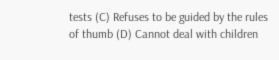tests (C) Refuses to be guided by the rules of thumb (D) Cannot deal with children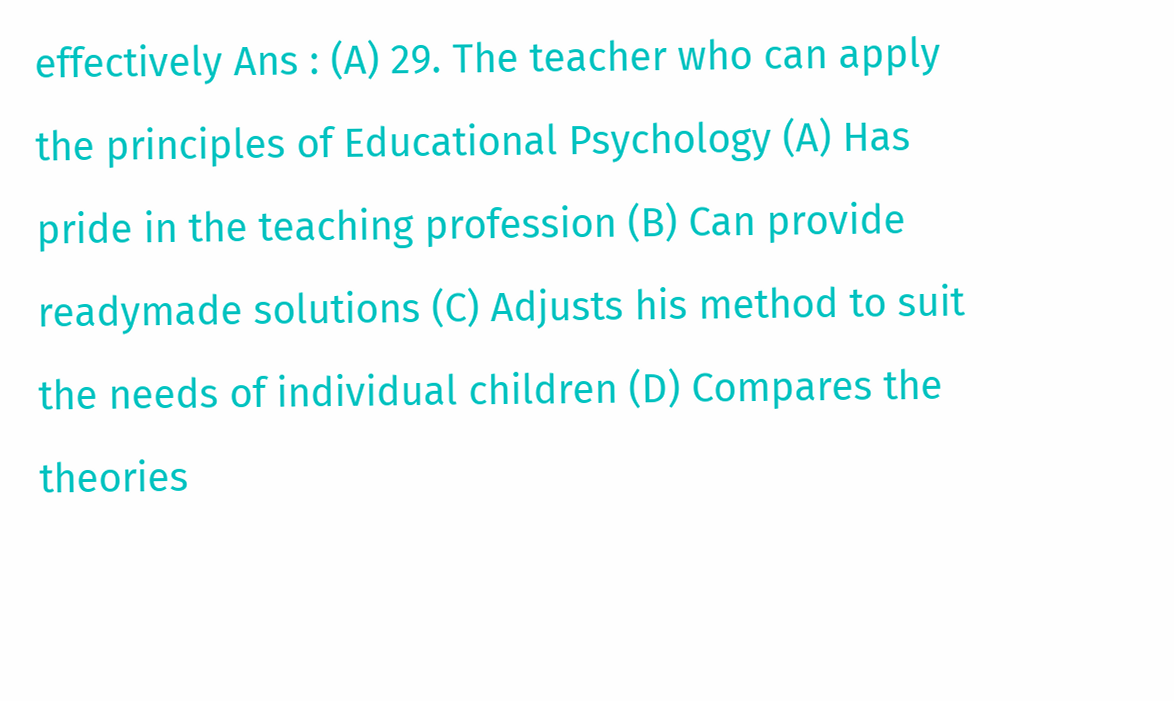effectively Ans : (A) 29. The teacher who can apply the principles of Educational Psychology (A) Has pride in the teaching profession (B) Can provide readymade solutions (C) Adjusts his method to suit the needs of individual children (D) Compares the theories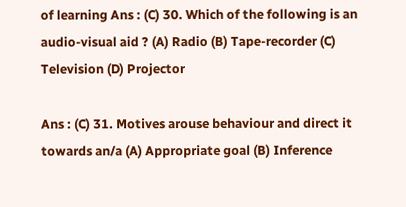of learning Ans : (C) 30. Which of the following is an audio-visual aid ? (A) Radio (B) Tape-recorder (C) Television (D) Projector

Ans : (C) 31. Motives arouse behaviour and direct it towards an/a (A) Appropriate goal (B) Inference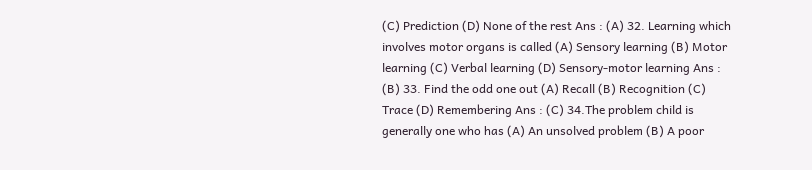(C) Prediction (D) None of the rest Ans : (A) 32. Learning which involves motor organs is called (A) Sensory learning (B) Motor learning (C) Verbal learning (D) Sensory-motor learning Ans : (B) 33. Find the odd one out (A) Recall (B) Recognition (C) Trace (D) Remembering Ans : (C) 34.The problem child is generally one who has (A) An unsolved problem (B) A poor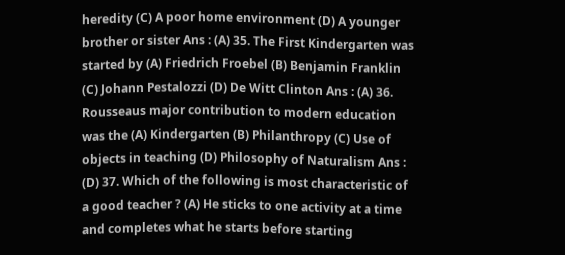heredity (C) A poor home environment (D) A younger brother or sister Ans : (A) 35. The First Kindergarten was started by (A) Friedrich Froebel (B) Benjamin Franklin (C) Johann Pestalozzi (D) De Witt Clinton Ans : (A) 36. Rousseaus major contribution to modern education was the (A) Kindergarten (B) Philanthropy (C) Use of objects in teaching (D) Philosophy of Naturalism Ans : (D) 37. Which of the following is most characteristic of a good teacher ? (A) He sticks to one activity at a time and completes what he starts before starting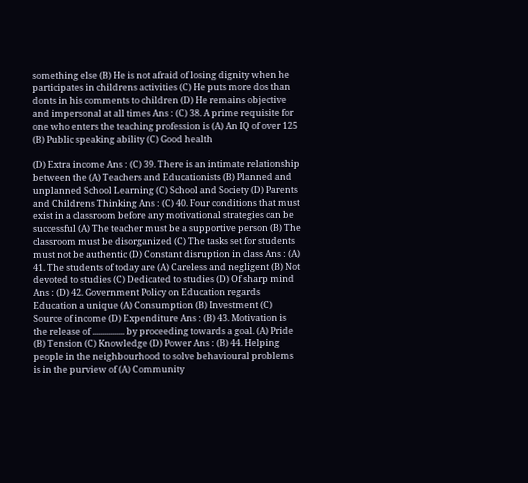something else (B) He is not afraid of losing dignity when he participates in childrens activities (C) He puts more dos than donts in his comments to children (D) He remains objective and impersonal at all times Ans : (C) 38. A prime requisite for one who enters the teaching profession is (A) An IQ of over 125 (B) Public speaking ability (C) Good health

(D) Extra income Ans : (C) 39. There is an intimate relationship between the (A) Teachers and Educationists (B) Planned and unplanned School Learning (C) School and Society (D) Parents and Childrens Thinking Ans : (C) 40. Four conditions that must exist in a classroom before any motivational strategies can be successful (A) The teacher must be a supportive person (B) The classroom must be disorganized (C) The tasks set for students must not be authentic (D) Constant disruption in class Ans : (A) 41. The students of today are (A) Careless and negligent (B) Not devoted to studies (C) Dedicated to studies (D) Of sharp mind Ans : (D) 42. Government Policy on Education regards Education a unique (A) Consumption (B) Investment (C) Source of income (D) Expenditure Ans : (B) 43. Motivation is the release of ................ by proceeding towards a goal. (A) Pride (B) Tension (C) Knowledge (D) Power Ans : (B) 44. Helping people in the neighbourhood to solve behavioural problems is in the purview of (A) Community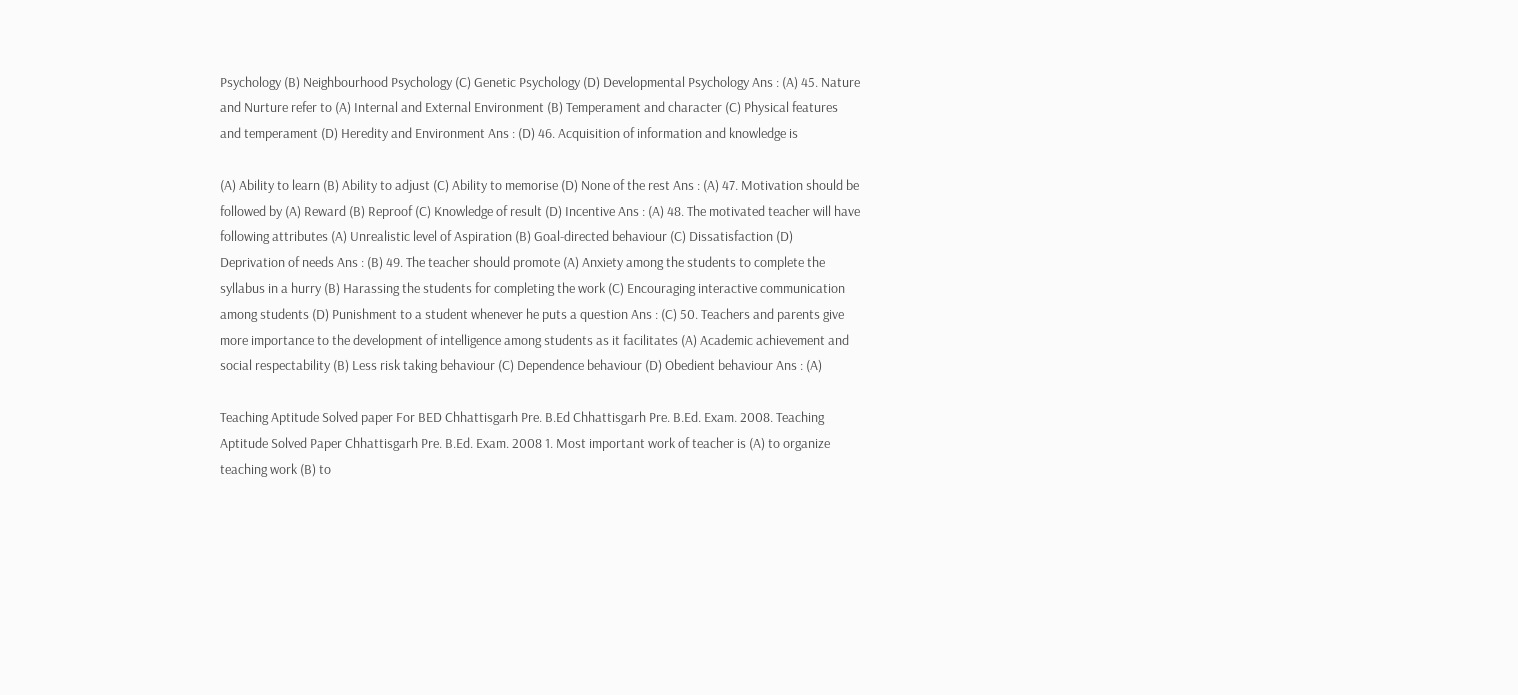Psychology (B) Neighbourhood Psychology (C) Genetic Psychology (D) Developmental Psychology Ans : (A) 45. Nature and Nurture refer to (A) Internal and External Environment (B) Temperament and character (C) Physical features and temperament (D) Heredity and Environment Ans : (D) 46. Acquisition of information and knowledge is

(A) Ability to learn (B) Ability to adjust (C) Ability to memorise (D) None of the rest Ans : (A) 47. Motivation should be followed by (A) Reward (B) Reproof (C) Knowledge of result (D) Incentive Ans : (A) 48. The motivated teacher will have following attributes (A) Unrealistic level of Aspiration (B) Goal-directed behaviour (C) Dissatisfaction (D) Deprivation of needs Ans : (B) 49. The teacher should promote (A) Anxiety among the students to complete the syllabus in a hurry (B) Harassing the students for completing the work (C) Encouraging interactive communication among students (D) Punishment to a student whenever he puts a question Ans : (C) 50. Teachers and parents give more importance to the development of intelligence among students as it facilitates (A) Academic achievement and social respectability (B) Less risk taking behaviour (C) Dependence behaviour (D) Obedient behaviour Ans : (A)

Teaching Aptitude Solved paper For BED Chhattisgarh Pre. B.Ed Chhattisgarh Pre. B.Ed. Exam. 2008. Teaching Aptitude Solved Paper Chhattisgarh Pre. B.Ed. Exam. 2008 1. Most important work of teacher is (A) to organize teaching work (B) to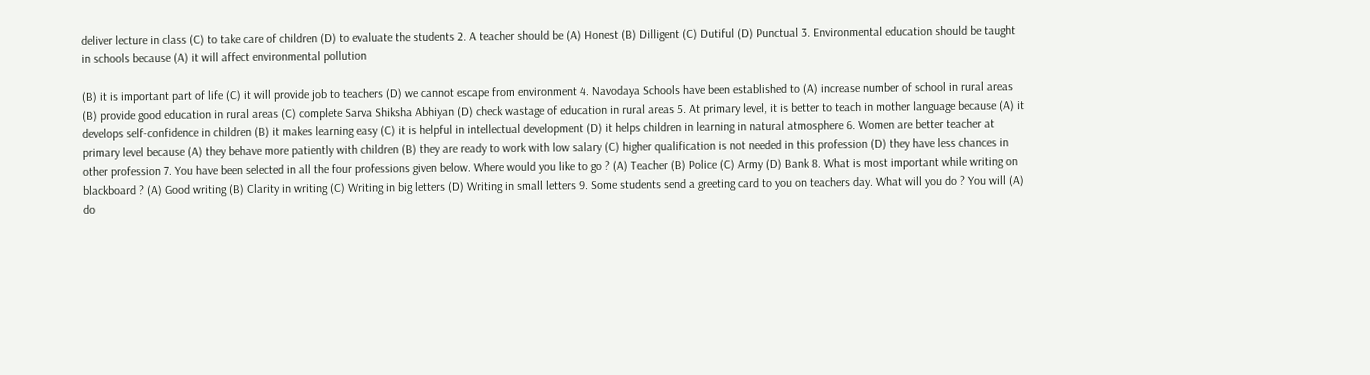deliver lecture in class (C) to take care of children (D) to evaluate the students 2. A teacher should be (A) Honest (B) Dilligent (C) Dutiful (D) Punctual 3. Environmental education should be taught in schools because (A) it will affect environmental pollution

(B) it is important part of life (C) it will provide job to teachers (D) we cannot escape from environment 4. Navodaya Schools have been established to (A) increase number of school in rural areas (B) provide good education in rural areas (C) complete Sarva Shiksha Abhiyan (D) check wastage of education in rural areas 5. At primary level, it is better to teach in mother language because (A) it develops self-confidence in children (B) it makes learning easy (C) it is helpful in intellectual development (D) it helps children in learning in natural atmosphere 6. Women are better teacher at primary level because (A) they behave more patiently with children (B) they are ready to work with low salary (C) higher qualification is not needed in this profession (D) they have less chances in other profession 7. You have been selected in all the four professions given below. Where would you like to go ? (A) Teacher (B) Police (C) Army (D) Bank 8. What is most important while writing on blackboard ? (A) Good writing (B) Clarity in writing (C) Writing in big letters (D) Writing in small letters 9. Some students send a greeting card to you on teachers day. What will you do ? You will (A) do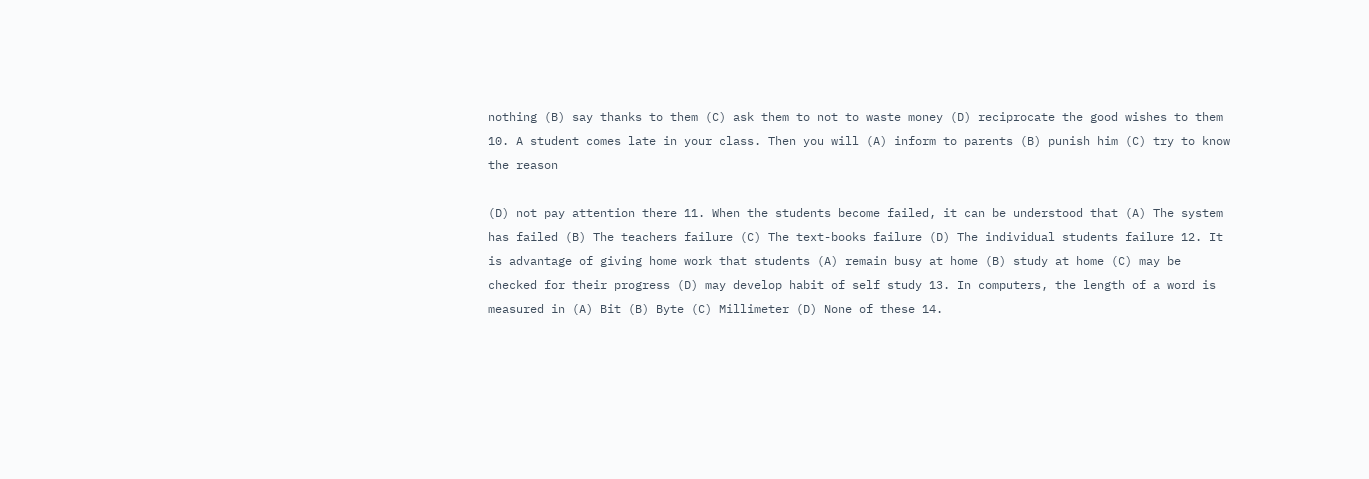nothing (B) say thanks to them (C) ask them to not to waste money (D) reciprocate the good wishes to them 10. A student comes late in your class. Then you will (A) inform to parents (B) punish him (C) try to know the reason

(D) not pay attention there 11. When the students become failed, it can be understood that (A) The system has failed (B) The teachers failure (C) The text-books failure (D) The individual students failure 12. It is advantage of giving home work that students (A) remain busy at home (B) study at home (C) may be checked for their progress (D) may develop habit of self study 13. In computers, the length of a word is measured in (A) Bit (B) Byte (C) Millimeter (D) None of these 14.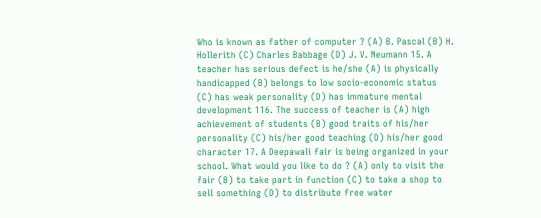Who is known as father of computer ? (A) B. Pascal (B) H. Hollerith (C) Charles Babbage (D) J. V. Neumann 15. A teacher has serious defect is he/she (A) is physically handicapped (B) belongs to low socio-economic status (C) has weak personality (D) has immature mental development 116. The success of teacher is (A) high achievement of students (B) good traits of his/her personality (C) his/her good teaching (D) his/her good character 17. A Deepawali fair is being organized in your school. What would you like to do ? (A) only to visit the fair (B) to take part in function (C) to take a shop to sell something (D) to distribute free water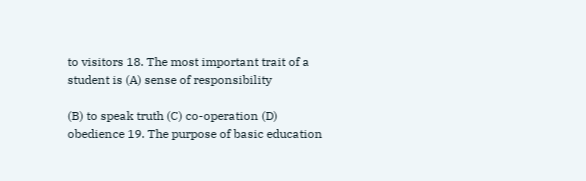to visitors 18. The most important trait of a student is (A) sense of responsibility

(B) to speak truth (C) co-operation (D) obedience 19. The purpose of basic education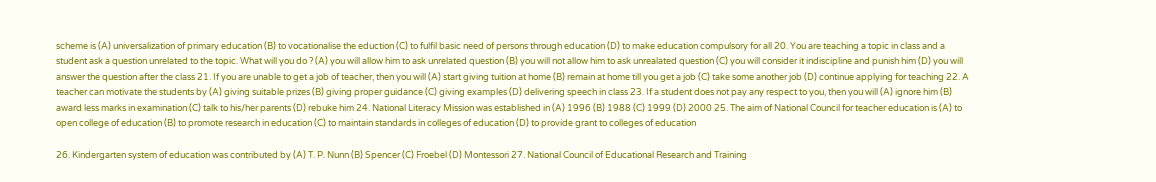scheme is (A) universalization of primary education (B) to vocationalise the eduction (C) to fulfil basic need of persons through education (D) to make education compulsory for all 20. You are teaching a topic in class and a student ask a question unrelated to the topic. What will you do ? (A) you will allow him to ask unrelated question (B) you will not allow him to ask unrealated question (C) you will consider it indiscipline and punish him (D) you will answer the question after the class 21. If you are unable to get a job of teacher, then you will (A) start giving tuition at home (B) remain at home till you get a job (C) take some another job (D) continue applying for teaching 22. A teacher can motivate the students by (A) giving suitable prizes (B) giving proper guidance (C) giving examples (D) delivering speech in class 23. If a student does not pay any respect to you, then you will (A) ignore him (B) award less marks in examination (C) talk to his/her parents (D) rebuke him 24. National Literacy Mission was established in (A) 1996 (B) 1988 (C) 1999 (D) 2000 25. The aim of National Council for teacher education is (A) to open college of education (B) to promote research in education (C) to maintain standards in colleges of education (D) to provide grant to colleges of education

26. Kindergarten system of education was contributed by (A) T. P. Nunn (B) Spencer (C) Froebel (D) Montessori 27. National Council of Educational Research and Training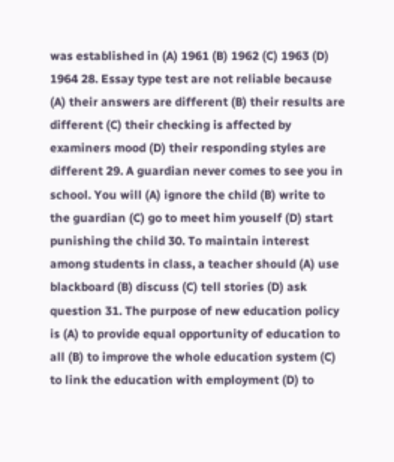was established in (A) 1961 (B) 1962 (C) 1963 (D) 1964 28. Essay type test are not reliable because (A) their answers are different (B) their results are different (C) their checking is affected by examiners mood (D) their responding styles are different 29. A guardian never comes to see you in school. You will (A) ignore the child (B) write to the guardian (C) go to meet him youself (D) start punishing the child 30. To maintain interest among students in class, a teacher should (A) use blackboard (B) discuss (C) tell stories (D) ask question 31. The purpose of new education policy is (A) to provide equal opportunity of education to all (B) to improve the whole education system (C) to link the education with employment (D) to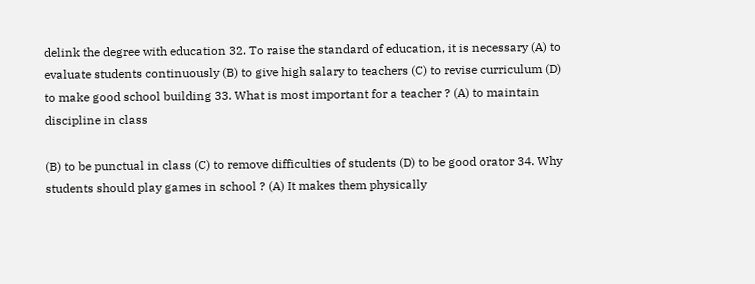delink the degree with education 32. To raise the standard of education, it is necessary (A) to evaluate students continuously (B) to give high salary to teachers (C) to revise curriculum (D) to make good school building 33. What is most important for a teacher ? (A) to maintain discipline in class

(B) to be punctual in class (C) to remove difficulties of students (D) to be good orator 34. Why students should play games in school ? (A) It makes them physically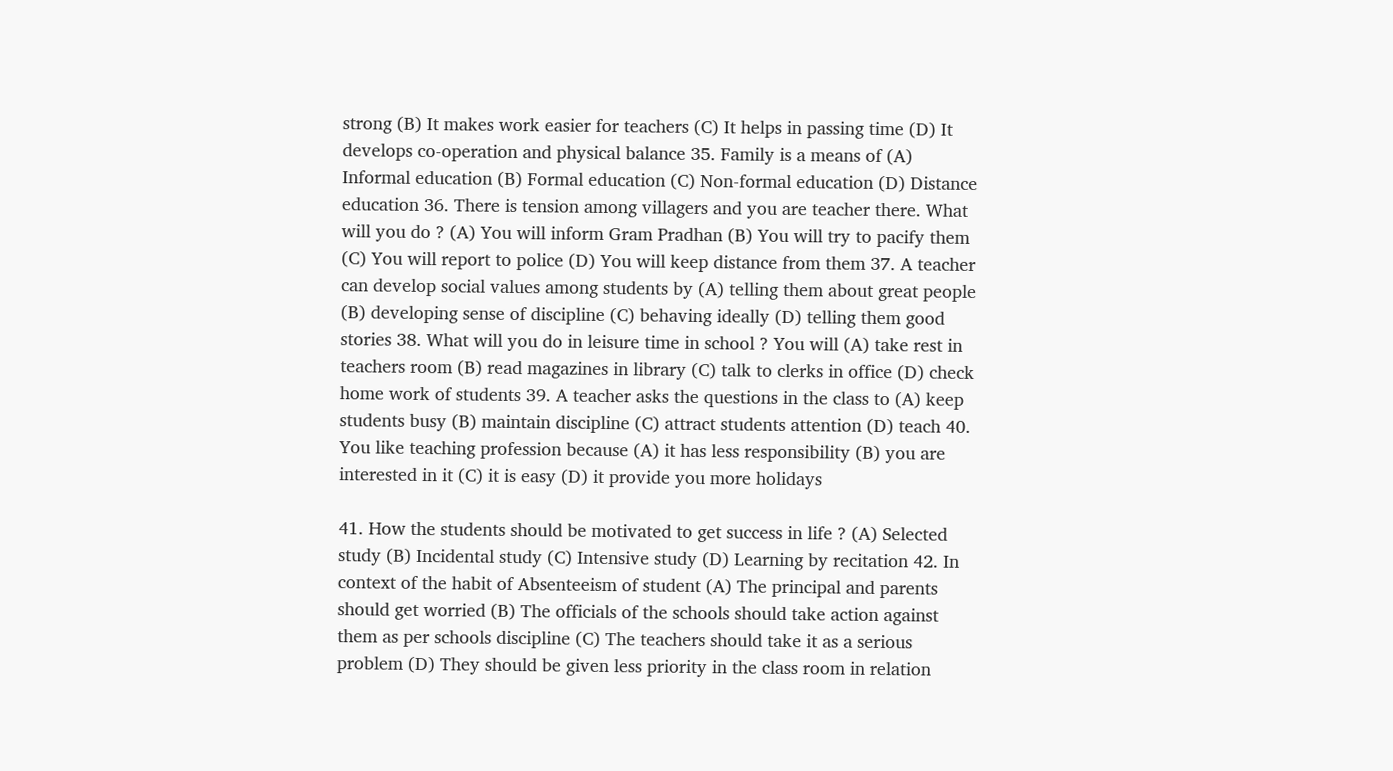strong (B) It makes work easier for teachers (C) It helps in passing time (D) It develops co-operation and physical balance 35. Family is a means of (A) Informal education (B) Formal education (C) Non-formal education (D) Distance education 36. There is tension among villagers and you are teacher there. What will you do ? (A) You will inform Gram Pradhan (B) You will try to pacify them (C) You will report to police (D) You will keep distance from them 37. A teacher can develop social values among students by (A) telling them about great people (B) developing sense of discipline (C) behaving ideally (D) telling them good stories 38. What will you do in leisure time in school ? You will (A) take rest in teachers room (B) read magazines in library (C) talk to clerks in office (D) check home work of students 39. A teacher asks the questions in the class to (A) keep students busy (B) maintain discipline (C) attract students attention (D) teach 40. You like teaching profession because (A) it has less responsibility (B) you are interested in it (C) it is easy (D) it provide you more holidays

41. How the students should be motivated to get success in life ? (A) Selected study (B) Incidental study (C) Intensive study (D) Learning by recitation 42. In context of the habit of Absenteeism of student (A) The principal and parents should get worried (B) The officials of the schools should take action against them as per schools discipline (C) The teachers should take it as a serious problem (D) They should be given less priority in the class room in relation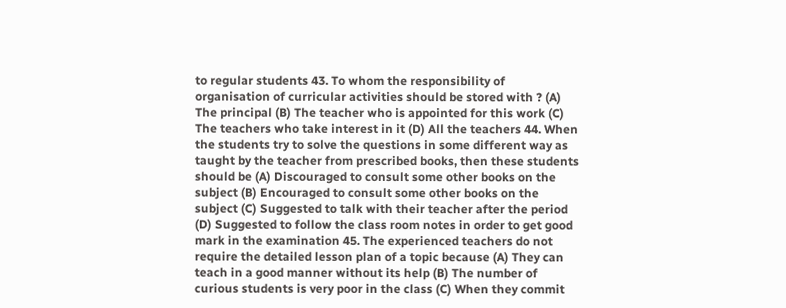to regular students 43. To whom the responsibility of organisation of curricular activities should be stored with ? (A) The principal (B) The teacher who is appointed for this work (C) The teachers who take interest in it (D) All the teachers 44. When the students try to solve the questions in some different way as taught by the teacher from prescribed books, then these students should be (A) Discouraged to consult some other books on the subject (B) Encouraged to consult some other books on the subject (C) Suggested to talk with their teacher after the period (D) Suggested to follow the class room notes in order to get good mark in the examination 45. The experienced teachers do not require the detailed lesson plan of a topic because (A) They can teach in a good manner without its help (B) The number of curious students is very poor in the class (C) When they commit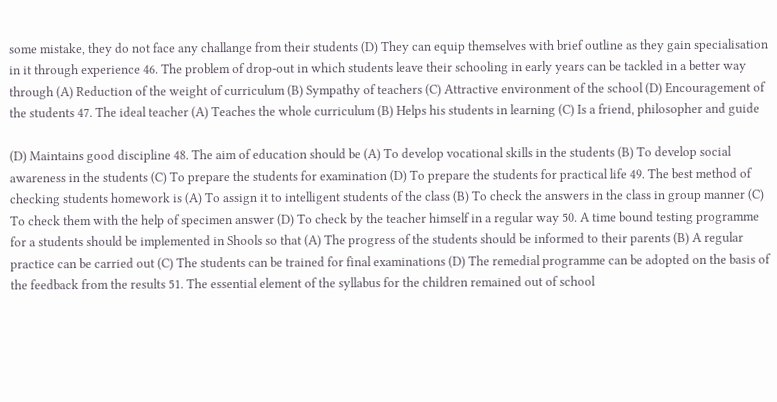some mistake, they do not face any challange from their students (D) They can equip themselves with brief outline as they gain specialisation in it through experience 46. The problem of drop-out in which students leave their schooling in early years can be tackled in a better way through (A) Reduction of the weight of curriculum (B) Sympathy of teachers (C) Attractive environment of the school (D) Encouragement of the students 47. The ideal teacher (A) Teaches the whole curriculum (B) Helps his students in learning (C) Is a friend, philosopher and guide

(D) Maintains good discipline 48. The aim of education should be (A) To develop vocational skills in the students (B) To develop social awareness in the students (C) To prepare the students for examination (D) To prepare the students for practical life 49. The best method of checking students homework is (A) To assign it to intelligent students of the class (B) To check the answers in the class in group manner (C) To check them with the help of specimen answer (D) To check by the teacher himself in a regular way 50. A time bound testing programme for a students should be implemented in Shools so that (A) The progress of the students should be informed to their parents (B) A regular practice can be carried out (C) The students can be trained for final examinations (D) The remedial programme can be adopted on the basis of the feedback from the results 51. The essential element of the syllabus for the children remained out of school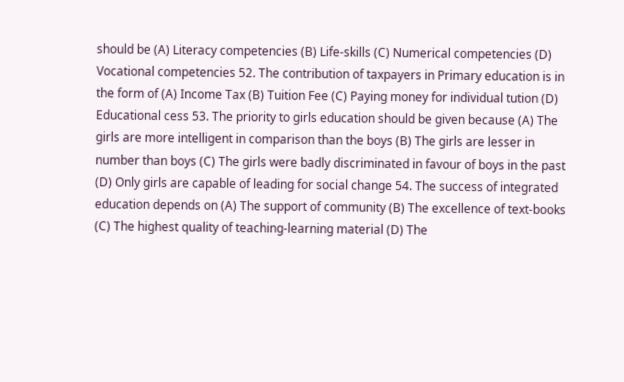should be (A) Literacy competencies (B) Life-skills (C) Numerical competencies (D) Vocational competencies 52. The contribution of taxpayers in Primary education is in the form of (A) Income Tax (B) Tuition Fee (C) Paying money for individual tution (D) Educational cess 53. The priority to girls education should be given because (A) The girls are more intelligent in comparison than the boys (B) The girls are lesser in number than boys (C) The girls were badly discriminated in favour of boys in the past (D) Only girls are capable of leading for social change 54. The success of integrated education depends on (A) The support of community (B) The excellence of text-books (C) The highest quality of teaching-learning material (D) The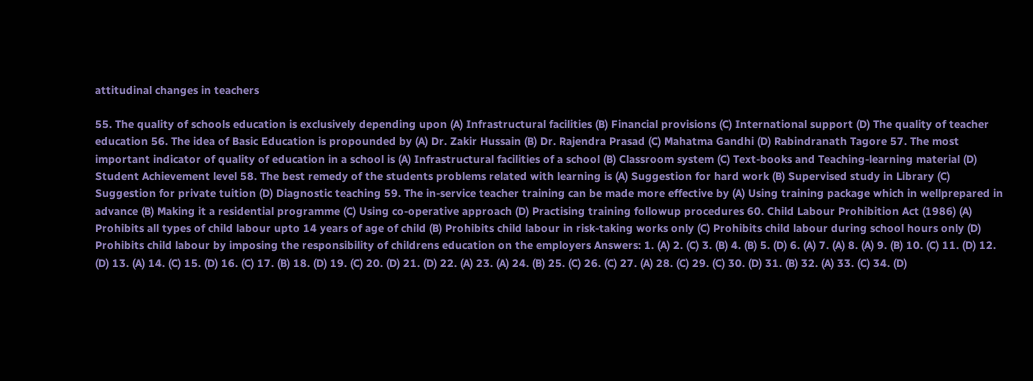attitudinal changes in teachers

55. The quality of schools education is exclusively depending upon (A) Infrastructural facilities (B) Financial provisions (C) International support (D) The quality of teacher education 56. The idea of Basic Education is propounded by (A) Dr. Zakir Hussain (B) Dr. Rajendra Prasad (C) Mahatma Gandhi (D) Rabindranath Tagore 57. The most important indicator of quality of education in a school is (A) Infrastructural facilities of a school (B) Classroom system (C) Text-books and Teaching-learning material (D) Student Achievement level 58. The best remedy of the students problems related with learning is (A) Suggestion for hard work (B) Supervised study in Library (C) Suggestion for private tuition (D) Diagnostic teaching 59. The in-service teacher training can be made more effective by (A) Using training package which in wellprepared in advance (B) Making it a residential programme (C) Using co-operative approach (D) Practising training followup procedures 60. Child Labour Prohibition Act (1986) (A) Prohibits all types of child labour upto 14 years of age of child (B) Prohibits child labour in risk-taking works only (C) Prohibits child labour during school hours only (D) Prohibits child labour by imposing the responsibility of childrens education on the employers Answers: 1. (A) 2. (C) 3. (B) 4. (B) 5. (D) 6. (A) 7. (A) 8. (A) 9. (B) 10. (C) 11. (D) 12. (D) 13. (A) 14. (C) 15. (D) 16. (C) 17. (B) 18. (D) 19. (C) 20. (D) 21. (D) 22. (A) 23. (A) 24. (B) 25. (C) 26. (C) 27. (A) 28. (C) 29. (C) 30. (D) 31. (B) 32. (A) 33. (C) 34. (D)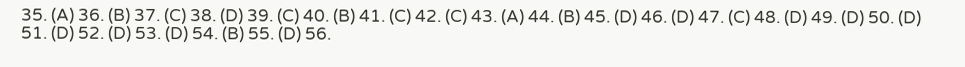35. (A) 36. (B) 37. (C) 38. (D) 39. (C) 40. (B) 41. (C) 42. (C) 43. (A) 44. (B) 45. (D) 46. (D) 47. (C) 48. (D) 49. (D) 50. (D) 51. (D) 52. (D) 53. (D) 54. (B) 55. (D) 56.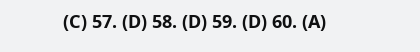(C) 57. (D) 58. (D) 59. (D) 60. (A)